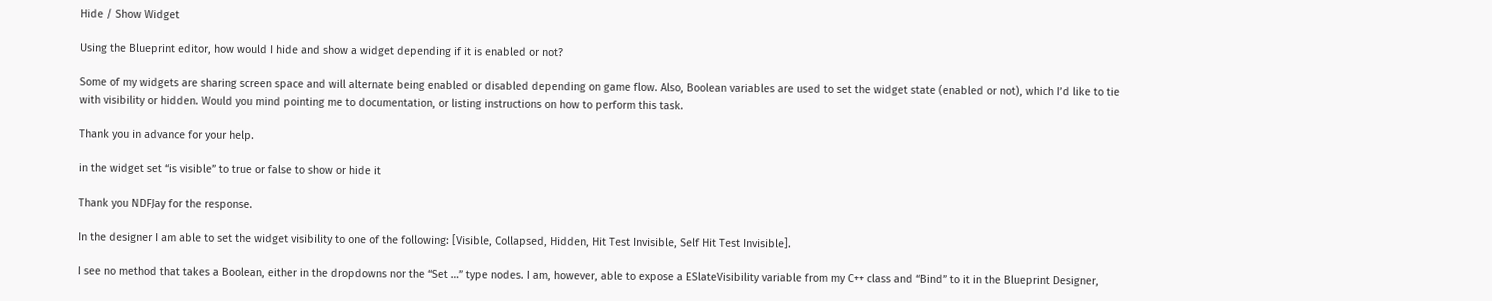Hide / Show Widget

Using the Blueprint editor, how would I hide and show a widget depending if it is enabled or not?

Some of my widgets are sharing screen space and will alternate being enabled or disabled depending on game flow. Also, Boolean variables are used to set the widget state (enabled or not), which I’d like to tie with visibility or hidden. Would you mind pointing me to documentation, or listing instructions on how to perform this task.

Thank you in advance for your help.

in the widget set “is visible” to true or false to show or hide it

Thank you NDFJay for the response.

In the designer I am able to set the widget visibility to one of the following: [Visible, Collapsed, Hidden, Hit Test Invisible, Self Hit Test Invisible].

I see no method that takes a Boolean, either in the dropdowns nor the “Set …” type nodes. I am, however, able to expose a ESlateVisibility variable from my C++ class and “Bind” to it in the Blueprint Designer,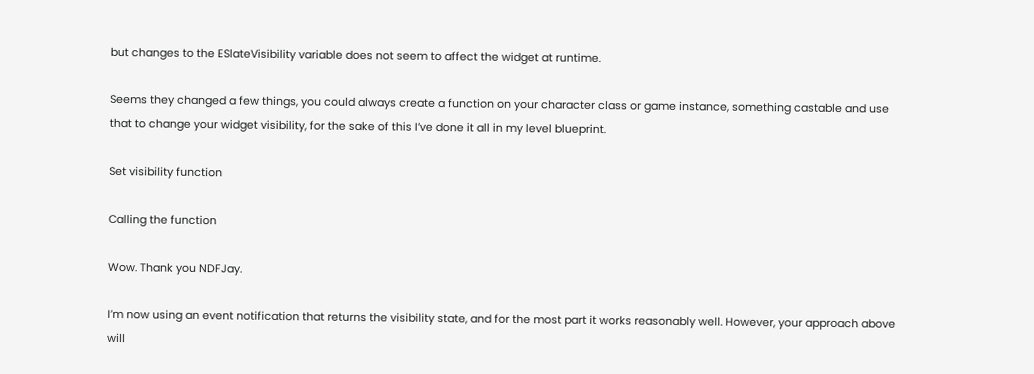but changes to the ESlateVisibility variable does not seem to affect the widget at runtime.

Seems they changed a few things, you could always create a function on your character class or game instance, something castable and use that to change your widget visibility, for the sake of this I’ve done it all in my level blueprint.

Set visibility function

Calling the function

Wow. Thank you NDFJay.

I’m now using an event notification that returns the visibility state, and for the most part it works reasonably well. However, your approach above will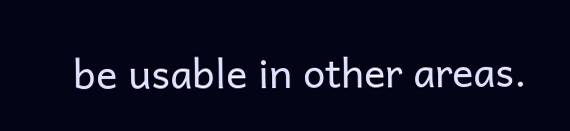be usable in other areas.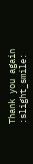Thank you again :slight_smile: